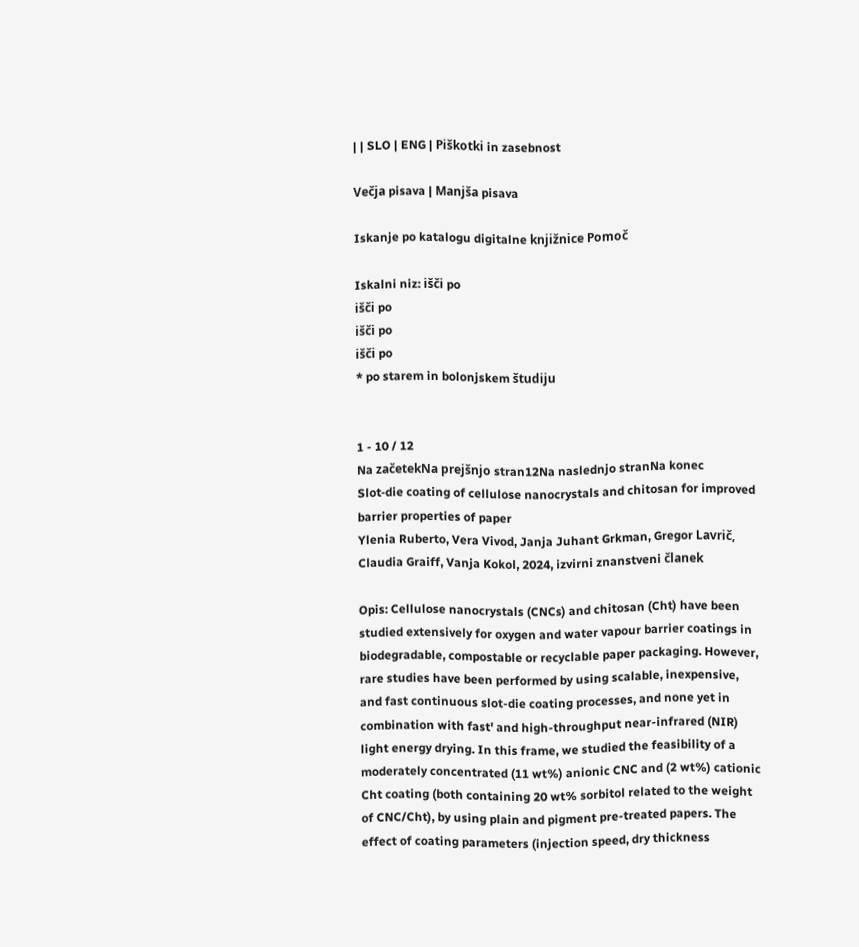| | SLO | ENG | Piškotki in zasebnost

Večja pisava | Manjša pisava

Iskanje po katalogu digitalne knjižnice Pomoč

Iskalni niz: išči po
išči po
išči po
išči po
* po starem in bolonjskem študiju


1 - 10 / 12
Na začetekNa prejšnjo stran12Na naslednjo stranNa konec
Slot‑die coating of cellulose nanocrystals and chitosan for improved barrier properties of paper
Ylenia Ruberto, Vera Vivod, Janja Juhant Grkman, Gregor Lavrič, Claudia Graiff, Vanja Kokol, 2024, izvirni znanstveni članek

Opis: Cellulose nanocrystals (CNCs) and chitosan (Cht) have been studied extensively for oxygen and water vapour barrier coatings in biodegradable, compostable or recyclable paper packaging. However, rare studies have been performed by using scalable, inexpensive, and fast continuous slot-die coating processes, and none yet in combination with fast' and high-throughput near-infrared (NIR) light energy drying. In this frame, we studied the feasibility of a moderately concentrated (11 wt%) anionic CNC and (2 wt%) cationic Cht coating (both containing 20 wt% sorbitol related to the weight of CNC/Cht), by using plain and pigment pre-treated papers. The effect of coating parameters (injection speed, dry thickness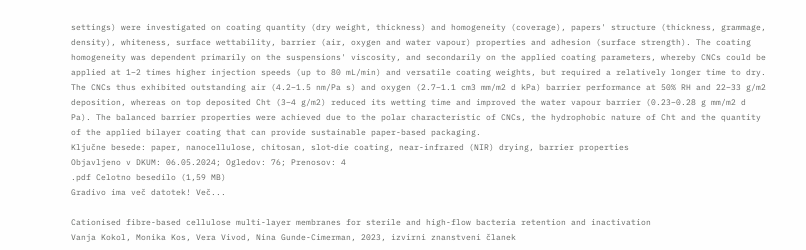settings) were investigated on coating quantity (dry weight, thickness) and homogeneity (coverage), papers' structure (thickness, grammage, density), whiteness, surface wettability, barrier (air, oxygen and water vapour) properties and adhesion (surface strength). The coating homogeneity was dependent primarily on the suspensions' viscosity, and secondarily on the applied coating parameters, whereby CNCs could be applied at 1–2 times higher injection speeds (up to 80 mL/min) and versatile coating weights, but required a relatively longer time to dry. The CNCs thus exhibited outstanding air (4.2–1.5 nm/Pa s) and oxygen (2.7–1.1 cm3 mm/m2 d kPa) barrier performance at 50% RH and 22–33 g/m2 deposition, whereas on top deposited Cht (3–4 g/m2) reduced its wetting time and improved the water vapour barrier (0.23–0.28 g mm/m2 d Pa). The balanced barrier properties were achieved due to the polar characteristic of CNCs, the hydrophobic nature of Cht and the quantity of the applied bilayer coating that can provide sustainable paper-based packaging.
Ključne besede: paper, nanocellulose, chitosan, slot‑die coating, near-infrared (NIR) drying, barrier properties
Objavljeno v DKUM: 06.05.2024; Ogledov: 76; Prenosov: 4
.pdf Celotno besedilo (1,59 MB)
Gradivo ima več datotek! Več...

Cationised fibre-based cellulose multi-layer membranes for sterile and high-flow bacteria retention and inactivation
Vanja Kokol, Monika Kos, Vera Vivod, Nina Gunde-Cimerman, 2023, izvirni znanstveni članek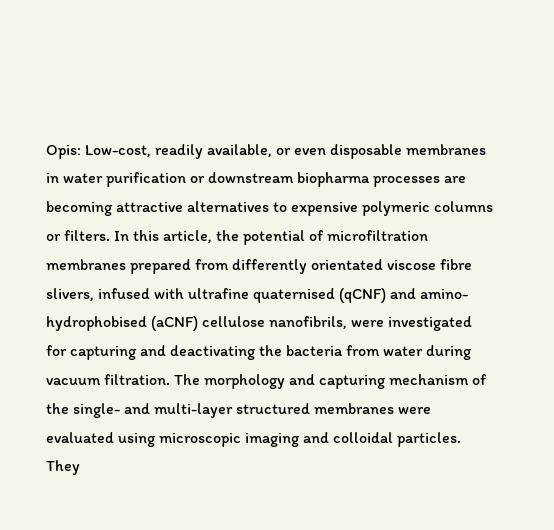Opis: Low-cost, readily available, or even disposable membranes in water purification or downstream biopharma processes are becoming attractive alternatives to expensive polymeric columns or filters. In this article, the potential of microfiltration membranes prepared from differently orientated viscose fibre slivers, infused with ultrafine quaternised (qCNF) and amino-hydrophobised (aCNF) cellulose nanofibrils, were investigated for capturing and deactivating the bacteria from water during vacuum filtration. The morphology and capturing mechanism of the single- and multi-layer structured membranes were evaluated using microscopic imaging and colloidal particles. They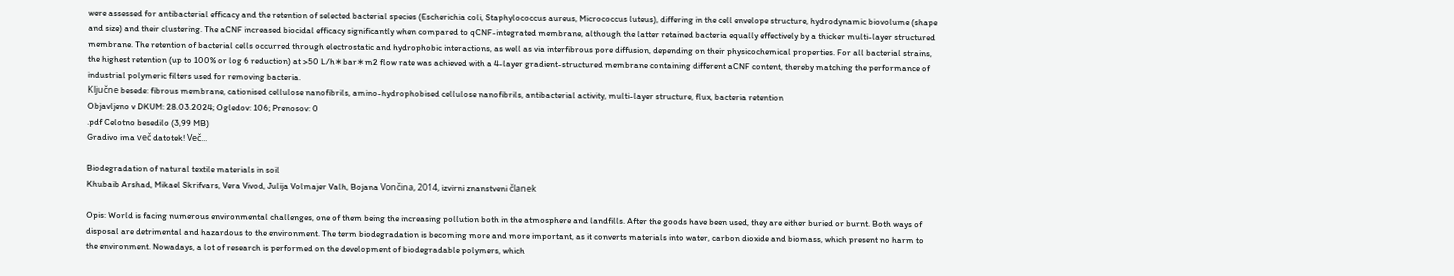were assessed for antibacterial efficacy and the retention of selected bacterial species (Escherichia coli, Staphylococcus aureus, Micrococcus luteus), differing in the cell envelope structure, hydrodynamic biovolume (shape and size) and their clustering. The aCNF increased biocidal efficacy significantly when compared to qCNF-integrated membrane, although the latter retained bacteria equally effectively by a thicker multi-layer structured membrane. The retention of bacterial cells occurred through electrostatic and hydrophobic interactions, as well as via interfibrous pore diffusion, depending on their physicochemical properties. For all bacterial strains, the highest retention (up to 100% or log 6 reduction) at >50 L/h∗bar∗m2 flow rate was achieved with a 4-layer gradient-structured membrane containing different aCNF content, thereby matching the performance of industrial polymeric filters used for removing bacteria.
Ključne besede: fibrous membrane, cationised cellulose nanofibrils, amino-hydrophobised cellulose nanofibrils, antibacterial activity, multi-layer structure, flux, bacteria retention
Objavljeno v DKUM: 28.03.2024; Ogledov: 106; Prenosov: 0
.pdf Celotno besedilo (3,99 MB)
Gradivo ima več datotek! Več...

Biodegradation of natural textile materials in soil
Khubaib Arshad, Mikael Skrifvars, Vera Vivod, Julija Volmajer Valh, Bojana Vončina, 2014, izvirni znanstveni članek

Opis: World is facing numerous environmental challenges, one of them being the increasing pollution both in the atmosphere and landfills. After the goods have been used, they are either buried or burnt. Both ways of disposal are detrimental and hazardous to the environment. The term biodegradation is becoming more and more important, as it converts materials into water, carbon dioxide and biomass, which present no harm to the environment. Nowadays, a lot of research is performed on the development of biodegradable polymers, which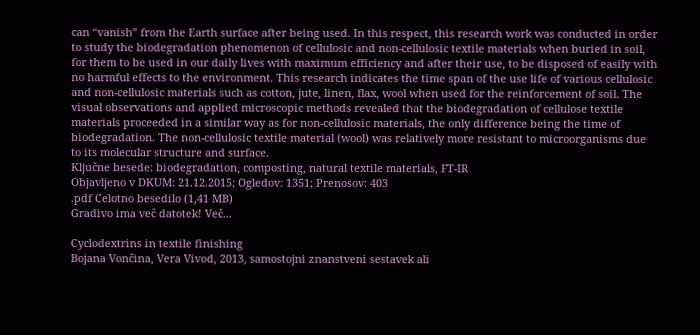can “vanish” from the Earth surface after being used. In this respect, this research work was conducted in order to study the biodegradation phenomenon of cellulosic and non-cellulosic textile materials when buried in soil, for them to be used in our daily lives with maximum efficiency and after their use, to be disposed of easily with no harmful effects to the environment. This research indicates the time span of the use life of various cellulosic and non-cellulosic materials such as cotton, jute, linen, flax, wool when used for the reinforcement of soil. The visual observations and applied microscopic methods revealed that the biodegradation of cellulose textile materials proceeded in a similar way as for non-cellulosic materials, the only difference being the time of biodegradation. The non-cellulosic textile material (wool) was relatively more resistant to microorganisms due to its molecular structure and surface.
Ključne besede: biodegradation, composting, natural textile materials, FT-IR
Objavljeno v DKUM: 21.12.2015; Ogledov: 1351; Prenosov: 403
.pdf Celotno besedilo (1,41 MB)
Gradivo ima več datotek! Več...

Cyclodextrins in textile finishing
Bojana Vončina, Vera Vivod, 2013, samostojni znanstveni sestavek ali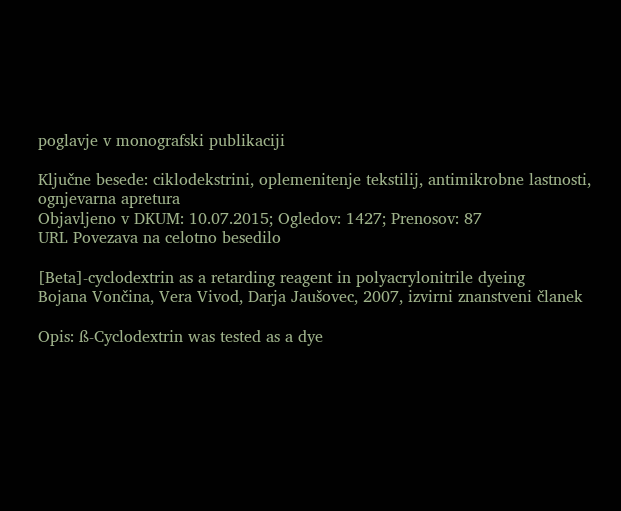poglavje v monografski publikaciji

Ključne besede: ciklodekstrini, oplemenitenje tekstilij, antimikrobne lastnosti, ognjevarna apretura
Objavljeno v DKUM: 10.07.2015; Ogledov: 1427; Prenosov: 87
URL Povezava na celotno besedilo

[Beta]-cyclodextrin as a retarding reagent in polyacrylonitrile dyeing
Bojana Vončina, Vera Vivod, Darja Jaušovec, 2007, izvirni znanstveni članek

Opis: ß-Cyclodextrin was tested as a dye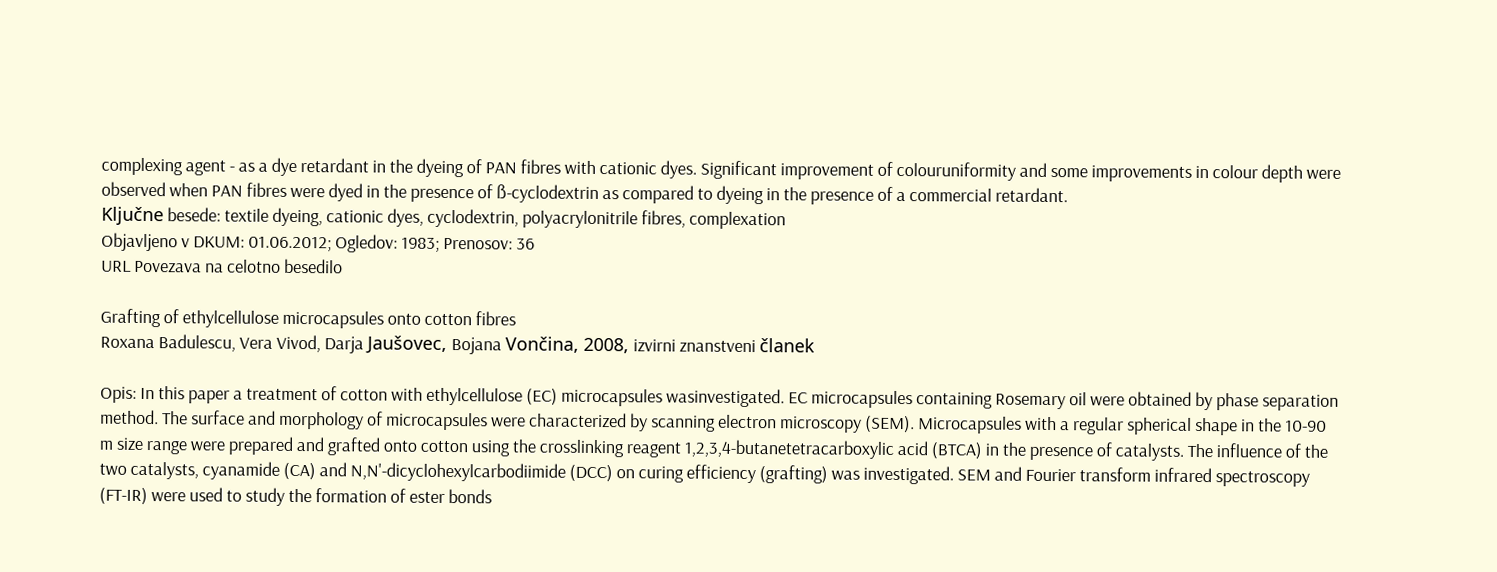complexing agent - as a dye retardant in the dyeing of PAN fibres with cationic dyes. Significant improvement of colouruniformity and some improvements in colour depth were observed when PAN fibres were dyed in the presence of ß-cyclodextrin as compared to dyeing in the presence of a commercial retardant.
Ključne besede: textile dyeing, cationic dyes, cyclodextrin, polyacrylonitrile fibres, complexation
Objavljeno v DKUM: 01.06.2012; Ogledov: 1983; Prenosov: 36
URL Povezava na celotno besedilo

Grafting of ethylcellulose microcapsules onto cotton fibres
Roxana Badulescu, Vera Vivod, Darja Jaušovec, Bojana Vončina, 2008, izvirni znanstveni članek

Opis: In this paper a treatment of cotton with ethylcellulose (EC) microcapsules wasinvestigated. EC microcapsules containing Rosemary oil were obtained by phase separation method. The surface and morphology of microcapsules were characterized by scanning electron microscopy (SEM). Microcapsules with a regular spherical shape in the 10-90 m size range were prepared and grafted onto cotton using the crosslinking reagent 1,2,3,4-butanetetracarboxylic acid (BTCA) in the presence of catalysts. The influence of the two catalysts, cyanamide (CA) and N,N'-dicyclohexylcarbodiimide (DCC) on curing efficiency (grafting) was investigated. SEM and Fourier transform infrared spectroscopy (FT-IR) were used to study the formation of ester bonds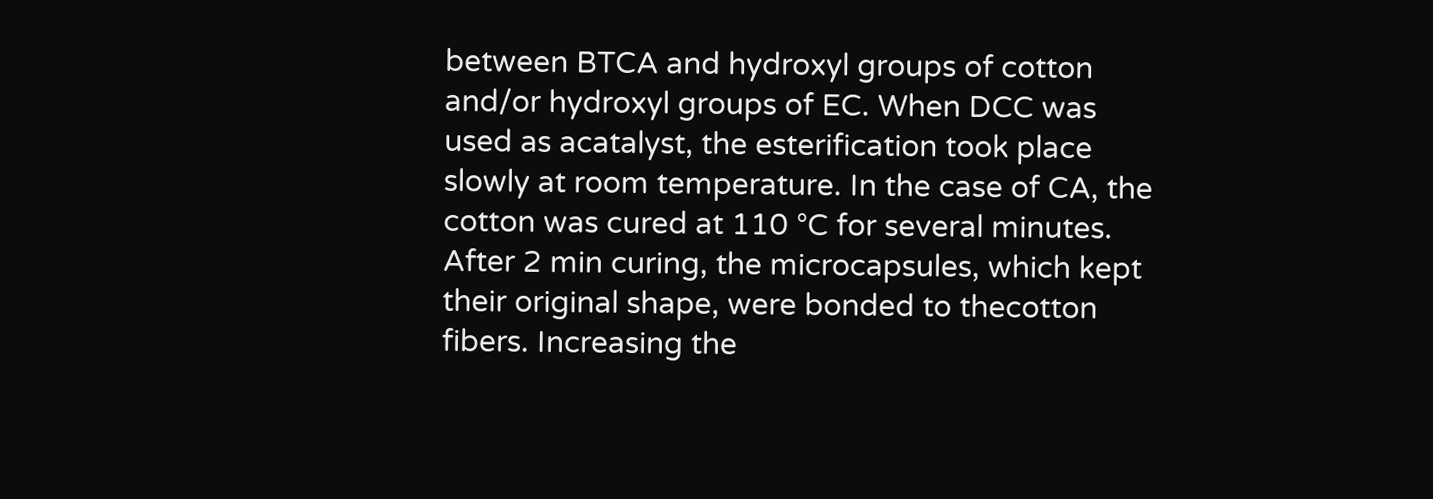between BTCA and hydroxyl groups of cotton and/or hydroxyl groups of EC. When DCC was used as acatalyst, the esterification took place slowly at room temperature. In the case of CA, the cotton was cured at 110 °C for several minutes. After 2 min curing, the microcapsules, which kept their original shape, were bonded to thecotton fibers. Increasing the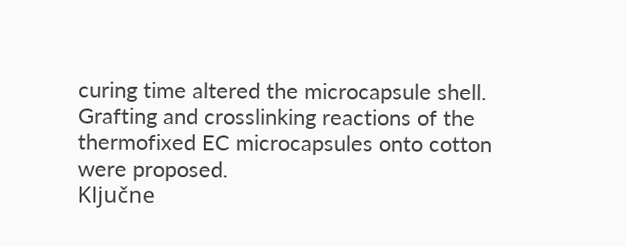curing time altered the microcapsule shell. Grafting and crosslinking reactions of the thermofixed EC microcapsules onto cotton were proposed.
Ključne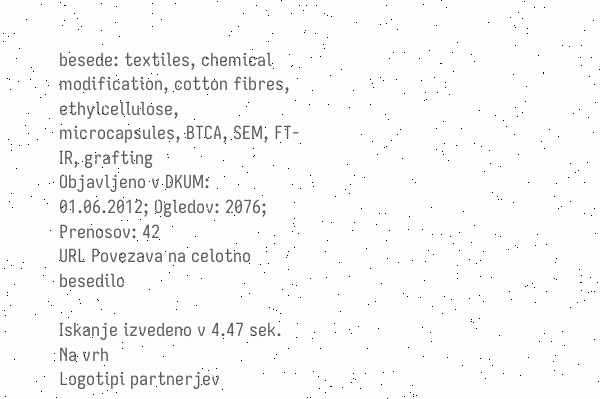besede: textiles, chemical modification, cotton fibres, ethylcellulose, microcapsules, BTCA, SEM, FT-IR, grafting
Objavljeno v DKUM: 01.06.2012; Ogledov: 2076; Prenosov: 42
URL Povezava na celotno besedilo

Iskanje izvedeno v 4.47 sek.
Na vrh
Logotipi partnerjev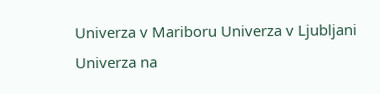Univerza v Mariboru Univerza v Ljubljani Univerza na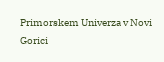Primorskem Univerza v Novi Gorici